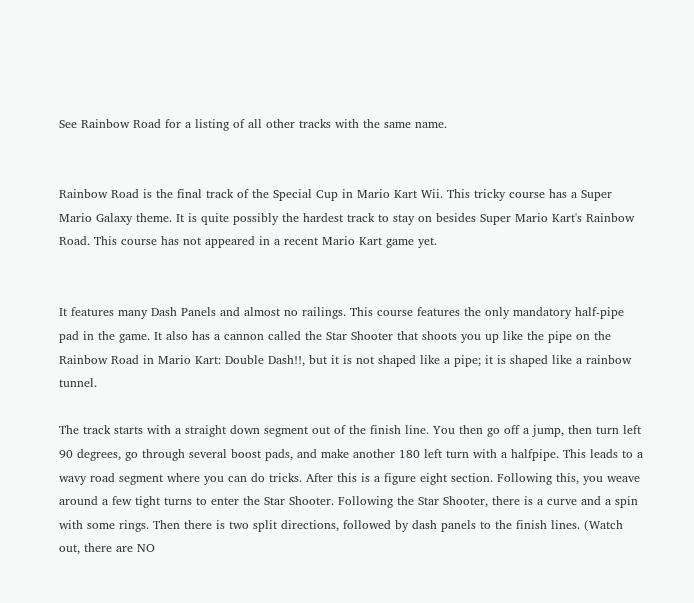See Rainbow Road for a listing of all other tracks with the same name.


Rainbow Road is the final track of the Special Cup in Mario Kart Wii. This tricky course has a Super Mario Galaxy theme. It is quite possibly the hardest track to stay on besides Super Mario Kart's Rainbow Road. This course has not appeared in a recent Mario Kart game yet.


It features many Dash Panels and almost no railings. This course features the only mandatory half-pipe pad in the game. It also has a cannon called the Star Shooter that shoots you up like the pipe on the Rainbow Road in Mario Kart: Double Dash!!, but it is not shaped like a pipe; it is shaped like a rainbow tunnel.

The track starts with a straight down segment out of the finish line. You then go off a jump, then turn left 90 degrees, go through several boost pads, and make another 180 left turn with a halfpipe. This leads to a wavy road segment where you can do tricks. After this is a figure eight section. Following this, you weave around a few tight turns to enter the Star Shooter. Following the Star Shooter, there is a curve and a spin with some rings. Then there is two split directions, followed by dash panels to the finish lines. (Watch out, there are NO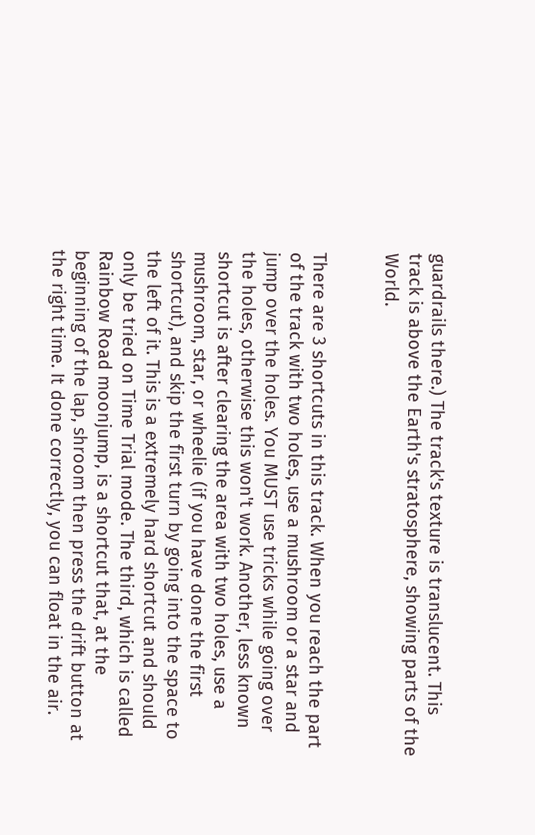guardrails there.) The track's texture is translucent. This track is above the Earth's stratosphere, showing parts of the World.


There are 3 shortcuts in this track. When you reach the part of the track with two holes, use a mushroom or a star and jump over the holes. You MUST use tricks while going over the holes, otherwise this won't work. Another, less known shortcut is after clearing the area with two holes, use a mushroom, star, or wheelie (if you have done the first shortcut), and skip the first turn by going into the space to the left of it. This is a extremely hard shortcut and should only be tried on Time Trial mode. The third, which is called Rainbow Road moonjump, is a shortcut that, at the beginning of the lap, shroom then press the drift button at the right time. It done correctly, you can float in the air.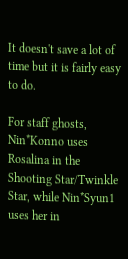It doesn't save a lot of time but it is fairly easy to do.

For staff ghosts, Nin*Konno uses Rosalina in the Shooting Star/Twinkle Star, while Nin*Syun1 uses her in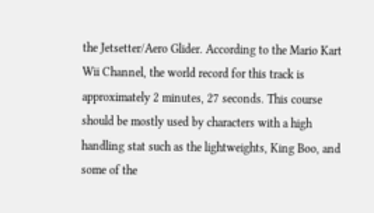the Jetsetter/Aero Glider. According to the Mario Kart Wii Channel, the world record for this track is approximately 2 minutes, 27 seconds. This course should be mostly used by characters with a high handling stat such as the lightweights, King Boo, and some of the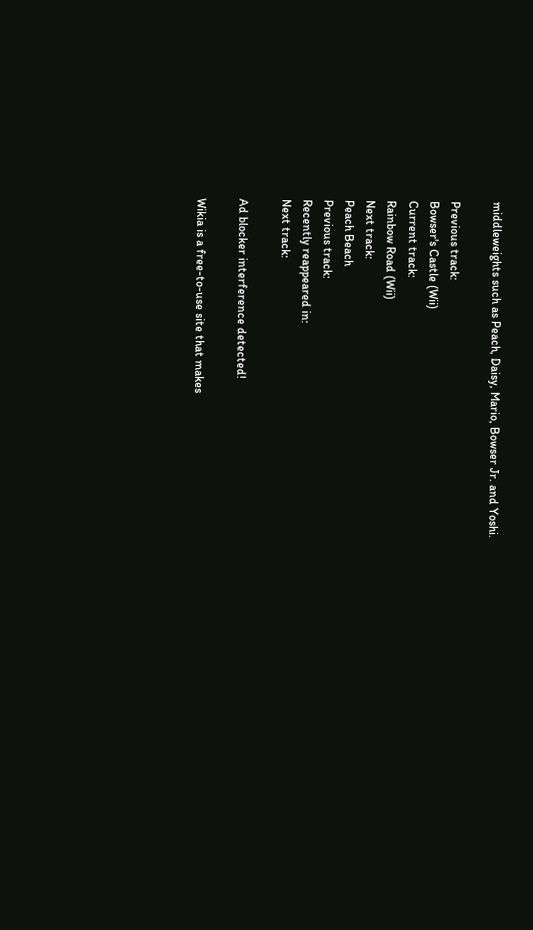middleweights such as Peach, Daisy, Mario, Bowser Jr. and Yoshi.

Previous track:
Bowser's Castle (Wii)
Current track:
Rainbow Road (Wii)
Next track:
Peach Beach
Previous track:
Recently reappeared in:
Next track:

Ad blocker interference detected!

Wikia is a free-to-use site that makes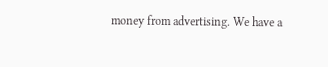money from advertising. We have a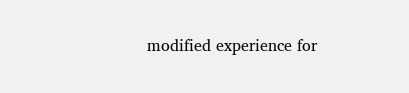modified experience for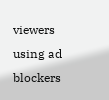viewers using ad blockers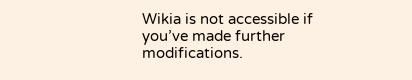Wikia is not accessible if you’ve made further modifications.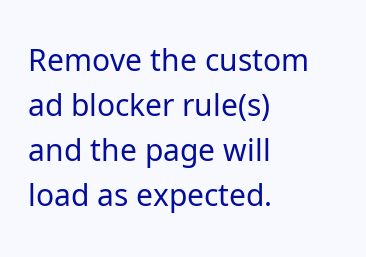Remove the custom ad blocker rule(s) and the page will load as expected.